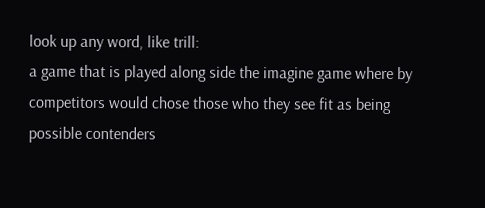look up any word, like trill:
a game that is played along side the imagine game where by competitors would chose those who they see fit as being possible contenders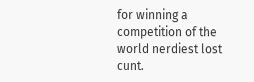for winning a competition of the world nerdiest lost cunt.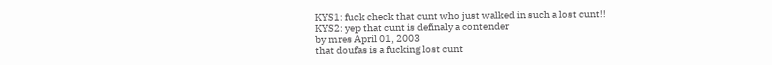KYS1: fuck check that cunt who just walked in such a lost cunt!!
KYS2: yep that cunt is definaly a contender
by mres April 01, 2003
that doufas is a fucking lost cunt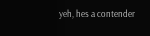yeh, hes a contender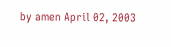by amen April 02, 2003